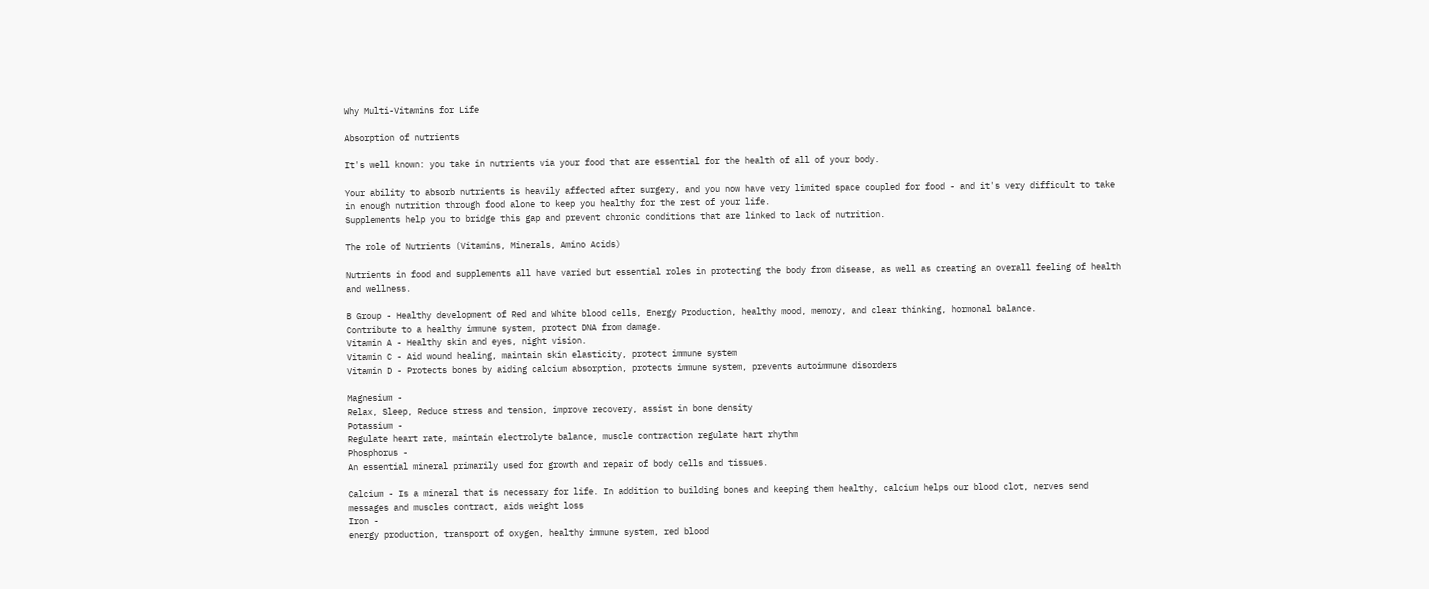Why Multi-Vitamins for Life

Absorption of nutrients

It's well known: you take in nutrients via your food that are essential for the health of all of your body.

Your ability to absorb nutrients is heavily affected after surgery, and you now have very limited space coupled for food - and it's very difficult to take in enough nutrition through food alone to keep you healthy for the rest of your life.
Supplements help you to bridge this gap and prevent chronic conditions that are linked to lack of nutrition.

The role of Nutrients (Vitamins, Minerals, Amino Acids)

Nutrients in food and supplements all have varied but essential roles in protecting the body from disease, as well as creating an overall feeling of health and wellness.

B Group - Healthy development of Red and White blood cells, Energy Production, healthy mood, memory, and clear thinking, hormonal balance.
Contribute to a healthy immune system, protect DNA from damage.
Vitamin A - Healthy skin and eyes, night vision.
Vitamin C - Aid wound healing, maintain skin elasticity, protect immune system
Vitamin D - Protects bones by aiding calcium absorption, protects immune system, prevents autoimmune disorders

Magnesium -
Relax, Sleep, Reduce stress and tension, improve recovery, assist in bone density
Potassium -
Regulate heart rate, maintain electrolyte balance, muscle contraction regulate hart rhythm
Phosphorus -
An essential mineral primarily used for growth and repair of body cells and tissues.

Calcium - Is a mineral that is necessary for life. In addition to building bones and keeping them healthy, calcium helps our blood clot, nerves send messages and muscles contract, aids weight loss
Iron -
energy production, transport of oxygen, healthy immune system, red blood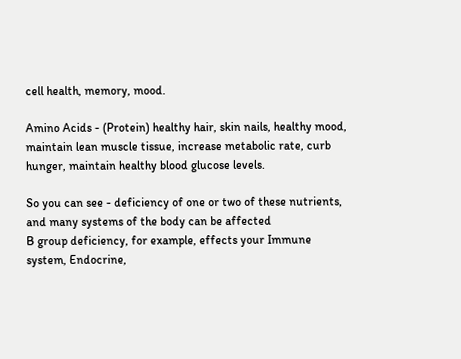cell health, memory, mood.

Amino Acids - (Protein) healthy hair, skin nails, healthy mood, maintain lean muscle tissue, increase metabolic rate, curb hunger, maintain healthy blood glucose levels.

So you can see - deficiency of one or two of these nutrients, and many systems of the body can be affected
B group deficiency, for example, effects your Immune system, Endocrine,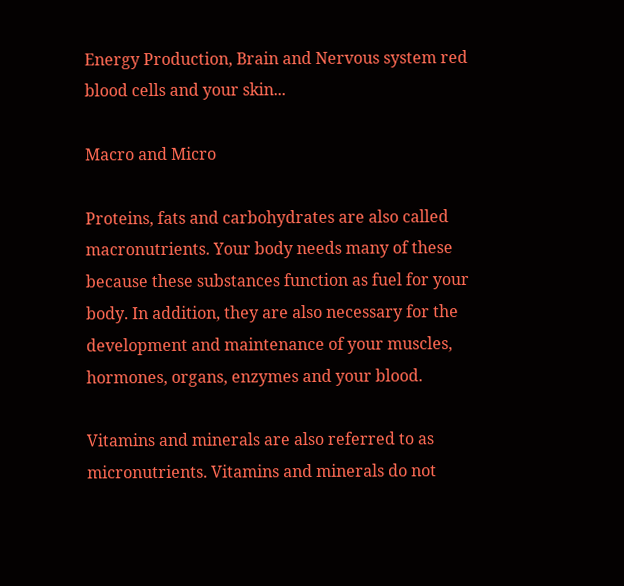Energy Production, Brain and Nervous system red blood cells and your skin...

Macro and Micro

Proteins, fats and carbohydrates are also called macronutrients. Your body needs many of these because these substances function as fuel for your body. In addition, they are also necessary for the development and maintenance of your muscles, hormones, organs, enzymes and your blood.

Vitamins and minerals are also referred to as micronutrients. Vitamins and minerals do not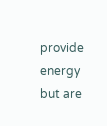provide energy but are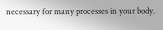necessary for many processes in your body.